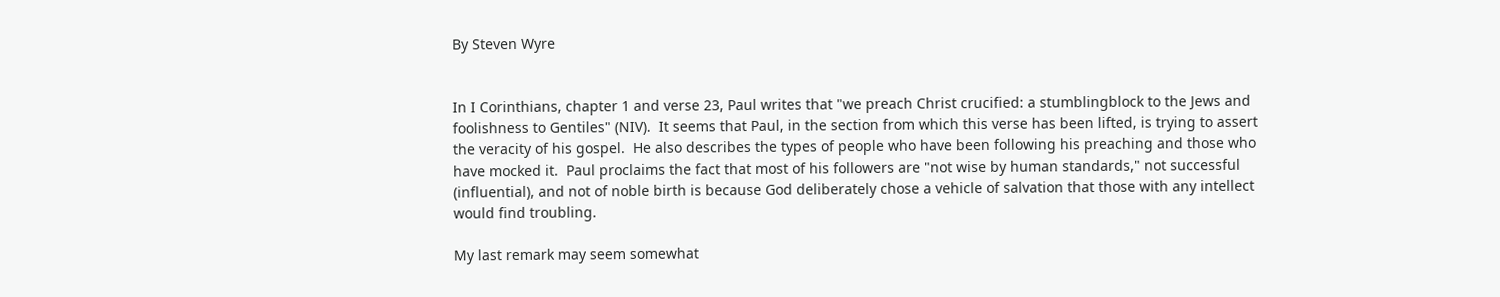By Steven Wyre


In I Corinthians, chapter 1 and verse 23, Paul writes that "we preach Christ crucified: a stumblingblock to the Jews and foolishness to Gentiles" (NIV).  It seems that Paul, in the section from which this verse has been lifted, is trying to assert the veracity of his gospel.  He also describes the types of people who have been following his preaching and those who have mocked it.  Paul proclaims the fact that most of his followers are "not wise by human standards," not successful (influential), and not of noble birth is because God deliberately chose a vehicle of salvation that those with any intellect would find troubling.

My last remark may seem somewhat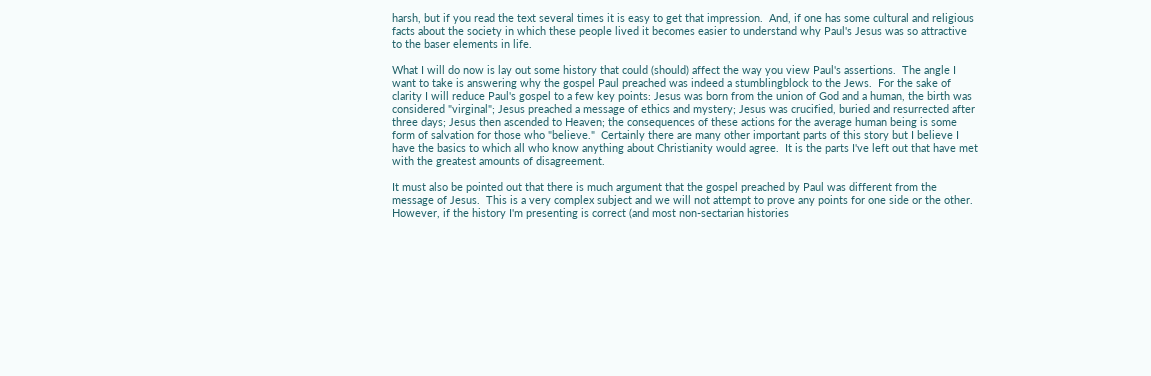harsh, but if you read the text several times it is easy to get that impression.  And, if one has some cultural and religious facts about the society in which these people lived it becomes easier to understand why Paul's Jesus was so attractive to the baser elements in life.

What I will do now is lay out some history that could (should) affect the way you view Paul's assertions.  The angle I want to take is answering why the gospel Paul preached was indeed a stumblingblock to the Jews.  For the sake of clarity I will reduce Paul's gospel to a few key points: Jesus was born from the union of God and a human, the birth was considered "virginal"; Jesus preached a message of ethics and mystery; Jesus was crucified, buried and resurrected after three days; Jesus then ascended to Heaven; the consequences of these actions for the average human being is some form of salvation for those who "believe."  Certainly there are many other important parts of this story but I believe I have the basics to which all who know anything about Christianity would agree.  It is the parts I've left out that have met with the greatest amounts of disagreement.

It must also be pointed out that there is much argument that the gospel preached by Paul was different from the message of Jesus.  This is a very complex subject and we will not attempt to prove any points for one side or the other.  However, if the history I'm presenting is correct (and most non-sectarian histories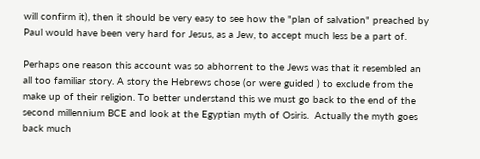will confirm it), then it should be very easy to see how the "plan of salvation" preached by Paul would have been very hard for Jesus, as a Jew, to accept much less be a part of.

Perhaps one reason this account was so abhorrent to the Jews was that it resembled an all too familiar story. A story the Hebrews chose (or were guided ) to exclude from the make up of their religion. To better understand this we must go back to the end of the second millennium BCE and look at the Egyptian myth of Osiris.  Actually the myth goes back much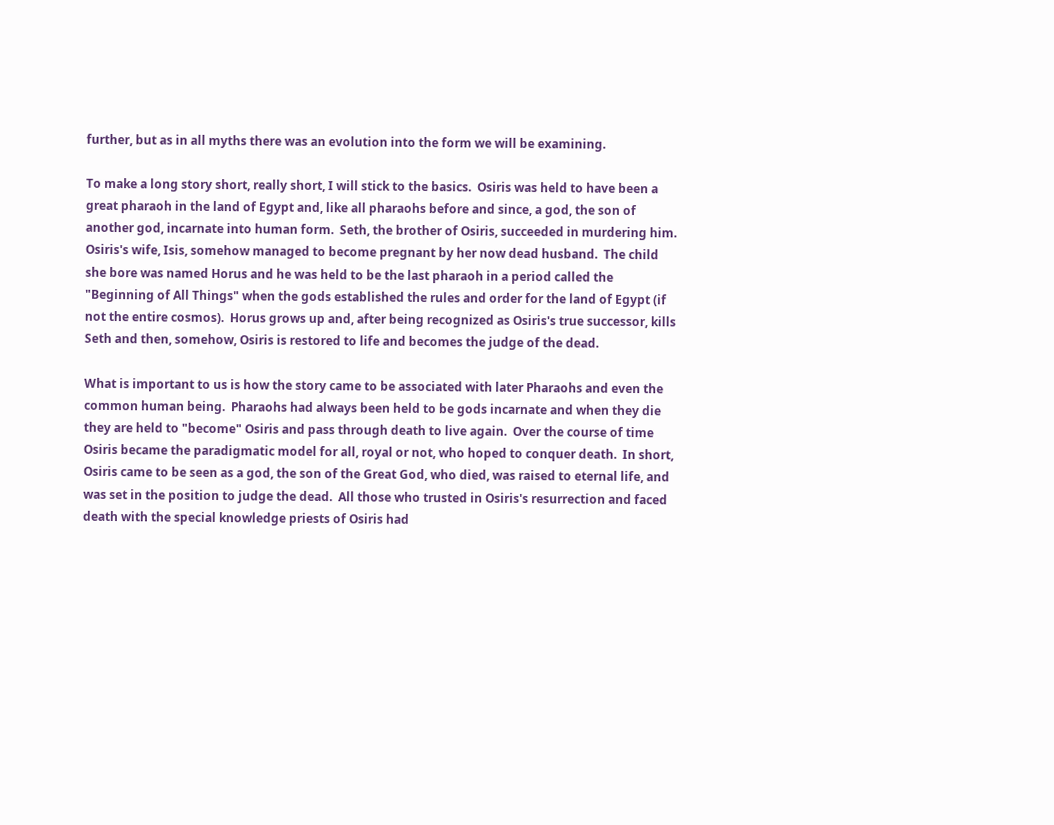further, but as in all myths there was an evolution into the form we will be examining.

To make a long story short, really short, I will stick to the basics.  Osiris was held to have been a great pharaoh in the land of Egypt and, like all pharaohs before and since, a god, the son of another god, incarnate into human form.  Seth, the brother of Osiris, succeeded in murdering him.  Osiris's wife, Isis, somehow managed to become pregnant by her now dead husband.  The child she bore was named Horus and he was held to be the last pharaoh in a period called the "Beginning of All Things" when the gods established the rules and order for the land of Egypt (if not the entire cosmos).  Horus grows up and, after being recognized as Osiris's true successor, kills Seth and then, somehow, Osiris is restored to life and becomes the judge of the dead.

What is important to us is how the story came to be associated with later Pharaohs and even the common human being.  Pharaohs had always been held to be gods incarnate and when they die they are held to "become" Osiris and pass through death to live again.  Over the course of time Osiris became the paradigmatic model for all, royal or not, who hoped to conquer death.  In short, Osiris came to be seen as a god, the son of the Great God, who died, was raised to eternal life, and was set in the position to judge the dead.  All those who trusted in Osiris's resurrection and faced death with the special knowledge priests of Osiris had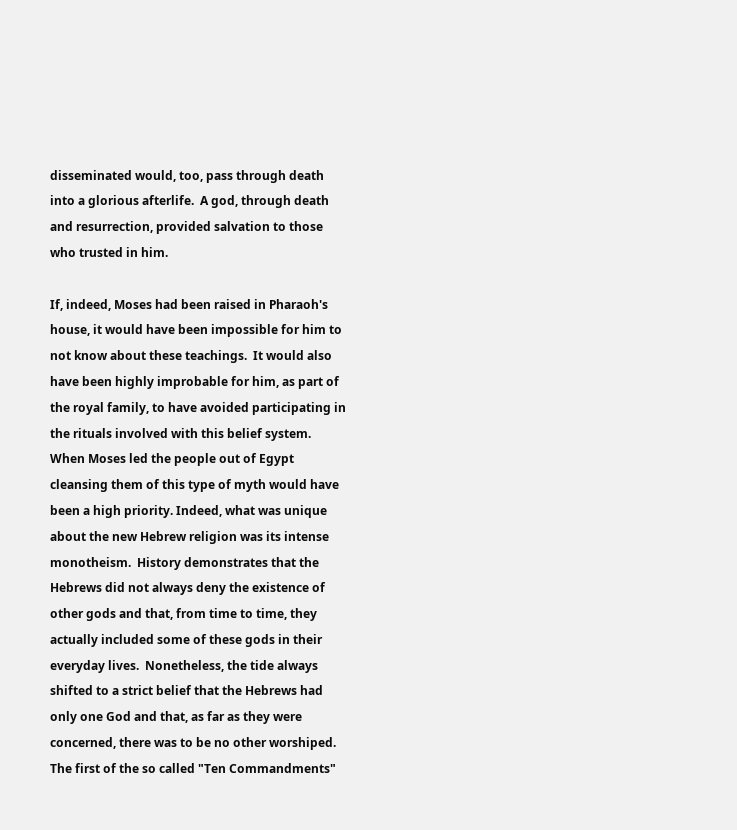disseminated would, too, pass through death into a glorious afterlife.  A god, through death and resurrection, provided salvation to those who trusted in him.

If, indeed, Moses had been raised in Pharaoh's house, it would have been impossible for him to not know about these teachings.  It would also have been highly improbable for him, as part of the royal family, to have avoided participating in the rituals involved with this belief system.  When Moses led the people out of Egypt cleansing them of this type of myth would have been a high priority. Indeed, what was unique about the new Hebrew religion was its intense monotheism.  History demonstrates that the Hebrews did not always deny the existence of other gods and that, from time to time, they actually included some of these gods in their everyday lives.  Nonetheless, the tide always shifted to a strict belief that the Hebrews had only one God and that, as far as they were concerned, there was to be no other worshiped.  The first of the so called "Ten Commandments"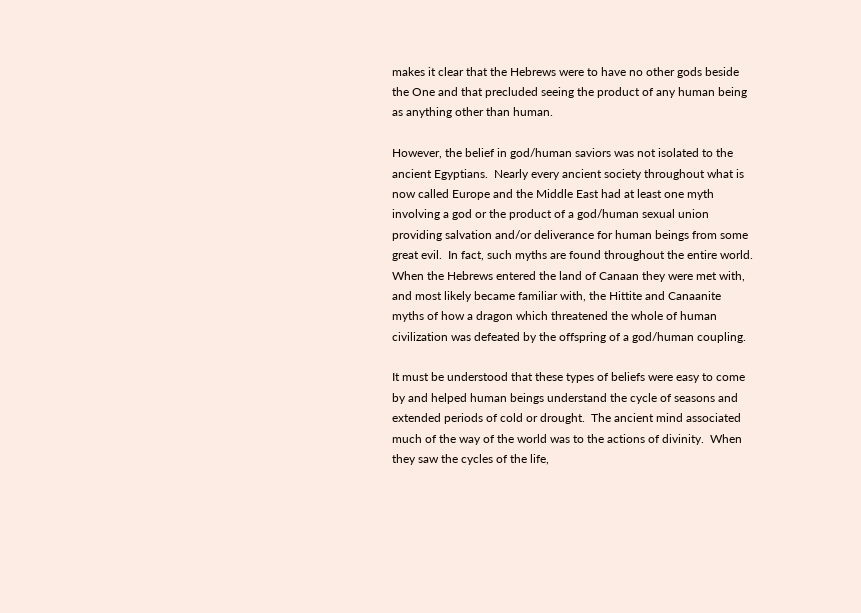makes it clear that the Hebrews were to have no other gods beside the One and that precluded seeing the product of any human being as anything other than human.

However, the belief in god/human saviors was not isolated to the ancient Egyptians.  Nearly every ancient society throughout what is now called Europe and the Middle East had at least one myth involving a god or the product of a god/human sexual union providing salvation and/or deliverance for human beings from some great evil.  In fact, such myths are found throughout the entire world.  When the Hebrews entered the land of Canaan they were met with, and most likely became familiar with, the Hittite and Canaanite myths of how a dragon which threatened the whole of human civilization was defeated by the offspring of a god/human coupling.

It must be understood that these types of beliefs were easy to come by and helped human beings understand the cycle of seasons and extended periods of cold or drought.  The ancient mind associated much of the way of the world was to the actions of divinity.  When they saw the cycles of the life,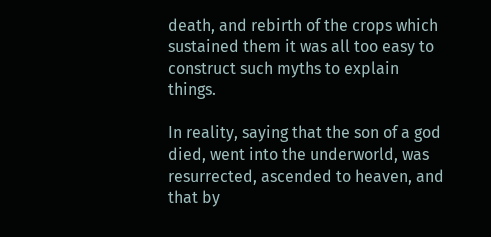death, and rebirth of the crops which sustained them it was all too easy to construct such myths to explain things.

In reality, saying that the son of a god died, went into the underworld, was resurrected, ascended to heaven, and that by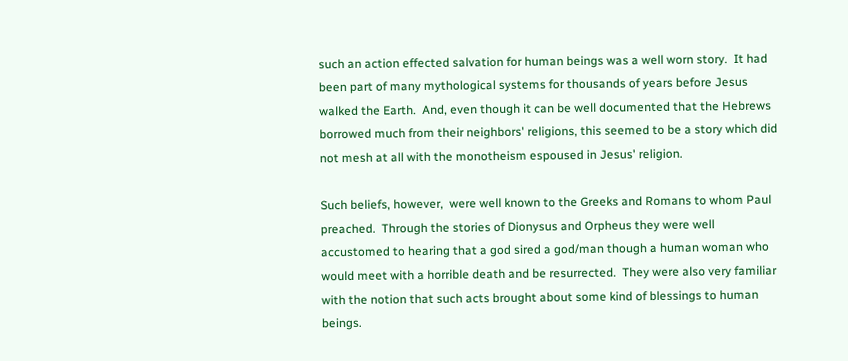such an action effected salvation for human beings was a well worn story.  It had been part of many mythological systems for thousands of years before Jesus walked the Earth.  And, even though it can be well documented that the Hebrews borrowed much from their neighbors' religions, this seemed to be a story which did not mesh at all with the monotheism espoused in Jesus' religion.

Such beliefs, however,  were well known to the Greeks and Romans to whom Paul preached.  Through the stories of Dionysus and Orpheus they were well accustomed to hearing that a god sired a god/man though a human woman who would meet with a horrible death and be resurrected.  They were also very familiar with the notion that such acts brought about some kind of blessings to human beings.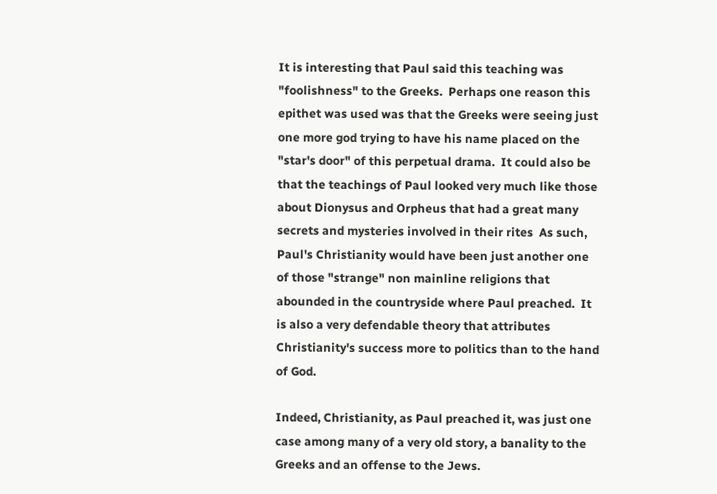It is interesting that Paul said this teaching was "foolishness" to the Greeks.  Perhaps one reason this epithet was used was that the Greeks were seeing just one more god trying to have his name placed on the "star's door" of this perpetual drama.  It could also be that the teachings of Paul looked very much like those about Dionysus and Orpheus that had a great many secrets and mysteries involved in their rites  As such, Paul's Christianity would have been just another one of those "strange" non mainline religions that abounded in the countryside where Paul preached.  It is also a very defendable theory that attributes Christianity's success more to politics than to the hand of God.

Indeed, Christianity, as Paul preached it, was just one case among many of a very old story, a banality to the Greeks and an offense to the Jews.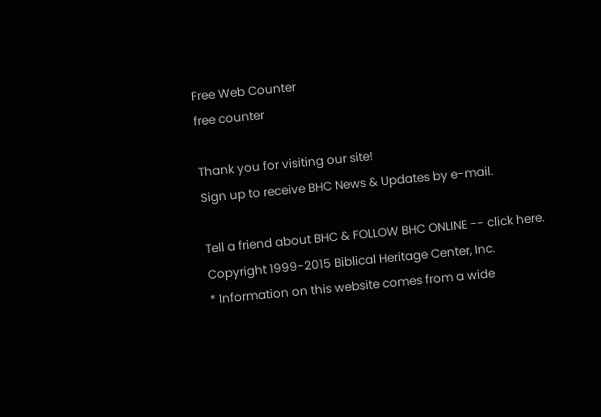Free Web Counter
free counter

Thank you for visiting our site!
Sign up to receive BHC News & Updates by e-mail.

Tell a friend about BHC & FOLLOW BHC ONLINE -- click here.
Copyright 1999-2015 Biblical Heritage Center, Inc.
* Information on this website comes from a wide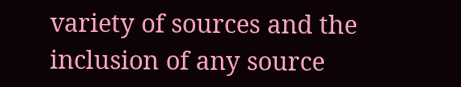variety of sources and the inclusion of any source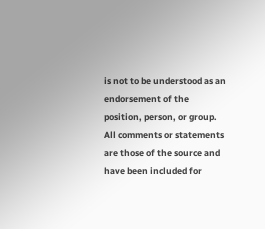is not to be understood as an endorsement of the position, person, or group.   All comments or statements are those of the source and have been included for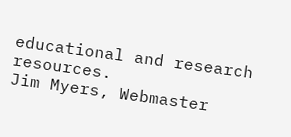educational and research resources.
Jim Myers, Webmaster